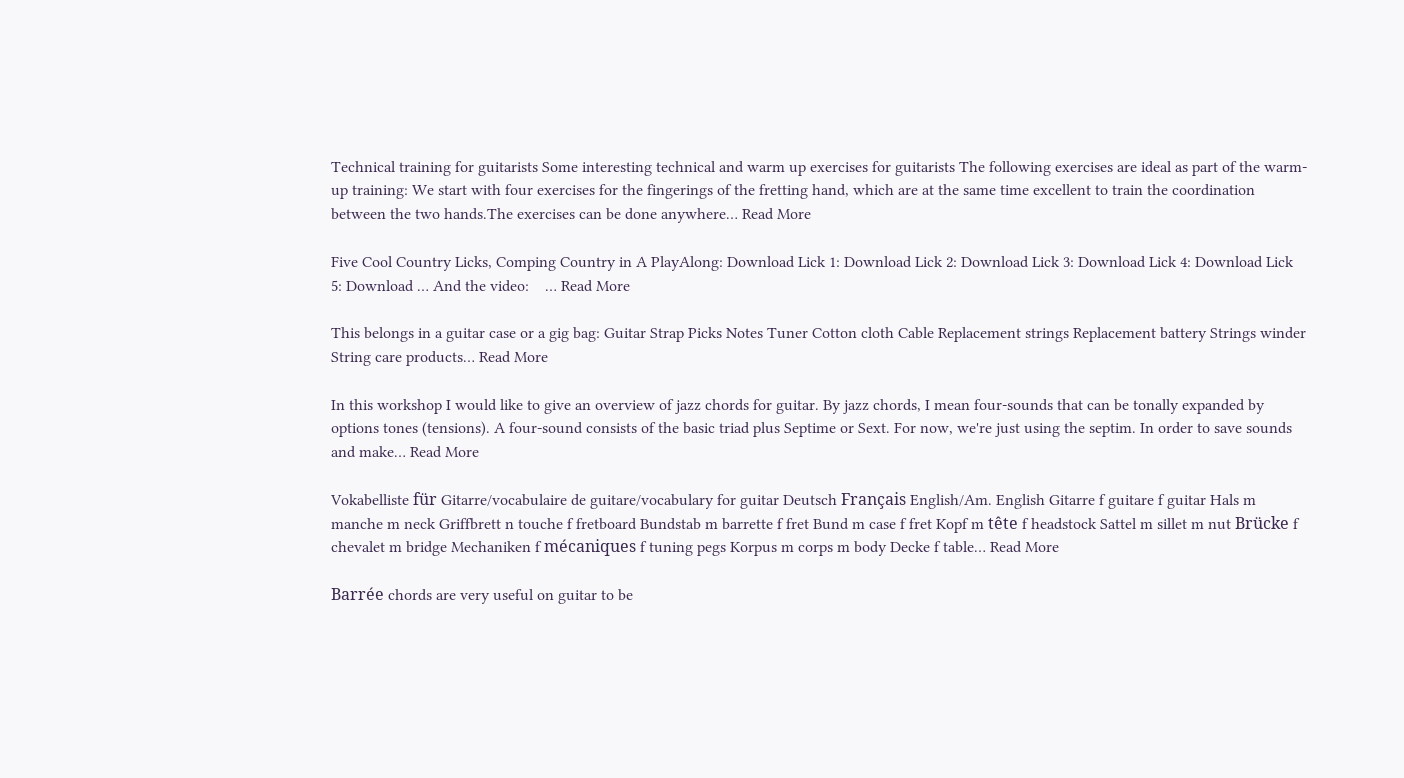Technical training for guitarists Some interesting technical and warm up exercises for guitarists The following exercises are ideal as part of the warm-up training: We start with four exercises for the fingerings of the fretting hand, which are at the same time excellent to train the coordination between the two hands.The exercises can be done anywhere… Read More

Five Cool Country Licks, Comping Country in A PlayAlong: Download Lick 1: Download Lick 2: Download Lick 3: Download Lick 4: Download Lick 5: Download … And the video:    … Read More

This belongs in a guitar case or a gig bag: Guitar Strap Picks Notes Tuner Cotton cloth Cable Replacement strings Replacement battery Strings winder String care products… Read More

In this workshop I would like to give an overview of jazz chords for guitar. By jazz chords, I mean four-sounds that can be tonally expanded by options tones (tensions). A four-sound consists of the basic triad plus Septime or Sext. For now, we're just using the septim. In order to save sounds and make… Read More

Vokabelliste für Gitarre/vocabulaire de guitare/vocabulary for guitar Deutsch Français English/Am. English Gitarre f guitare f guitar Hals m manche m neck Griffbrett n touche f fretboard Bundstab m barrette f fret Bund m case f fret Kopf m tête f headstock Sattel m sillet m nut Brücke f chevalet m bridge Mechaniken f mécaniques f tuning pegs Korpus m corps m body Decke f table… Read More

Barrée chords are very useful on guitar to be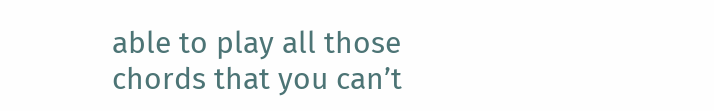able to play all those chords that you can’t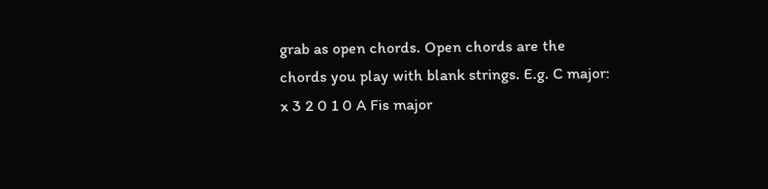grab as open chords. Open chords are the chords you play with blank strings. E.g. C major: x 3 2 0 1 0 A Fis major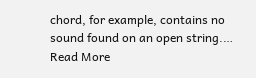chord, for example, contains no sound found on an open string.… Read More